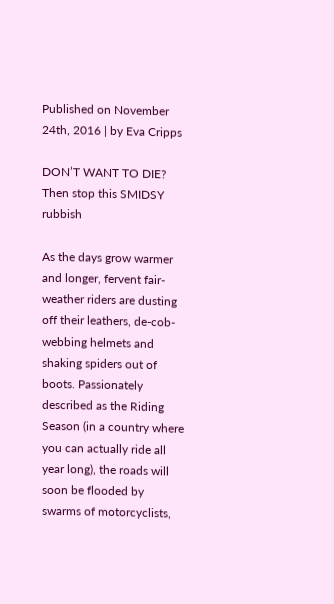Published on November 24th, 2016 | by Eva Cripps

DON’T WANT TO DIE? Then stop this SMIDSY rubbish

As the days grow warmer and longer, fervent fair-weather riders are dusting off their leathers, de-cob-webbing helmets and shaking spiders out of boots. Passionately described as the Riding Season (in a country where you can actually ride all year long), the roads will soon be flooded by swarms of motorcyclists,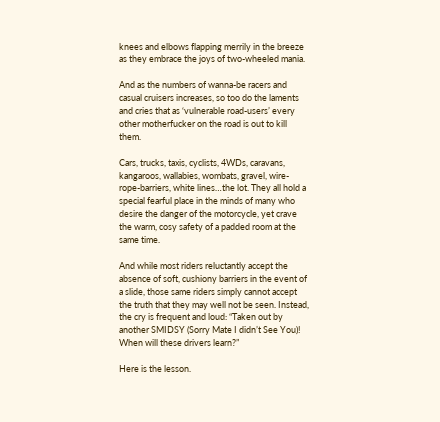knees and elbows flapping merrily in the breeze as they embrace the joys of two-wheeled mania.

And as the numbers of wanna-be racers and casual cruisers increases, so too do the laments and cries that as ‘vulnerable road-users’ every other motherfucker on the road is out to kill them.

Cars, trucks, taxis, cyclists, 4WDs, caravans, kangaroos, wallabies, wombats, gravel, wire-rope-barriers, white lines…the lot. They all hold a special fearful place in the minds of many who desire the danger of the motorcycle, yet crave the warm, cosy safety of a padded room at the same time.

And while most riders reluctantly accept the absence of soft, cushiony barriers in the event of a slide, those same riders simply cannot accept the truth that they may well not be seen. Instead, the cry is frequent and loud: “Taken out by another SMIDSY (Sorry Mate I didn’t See You)! When will these drivers learn?”

Here is the lesson.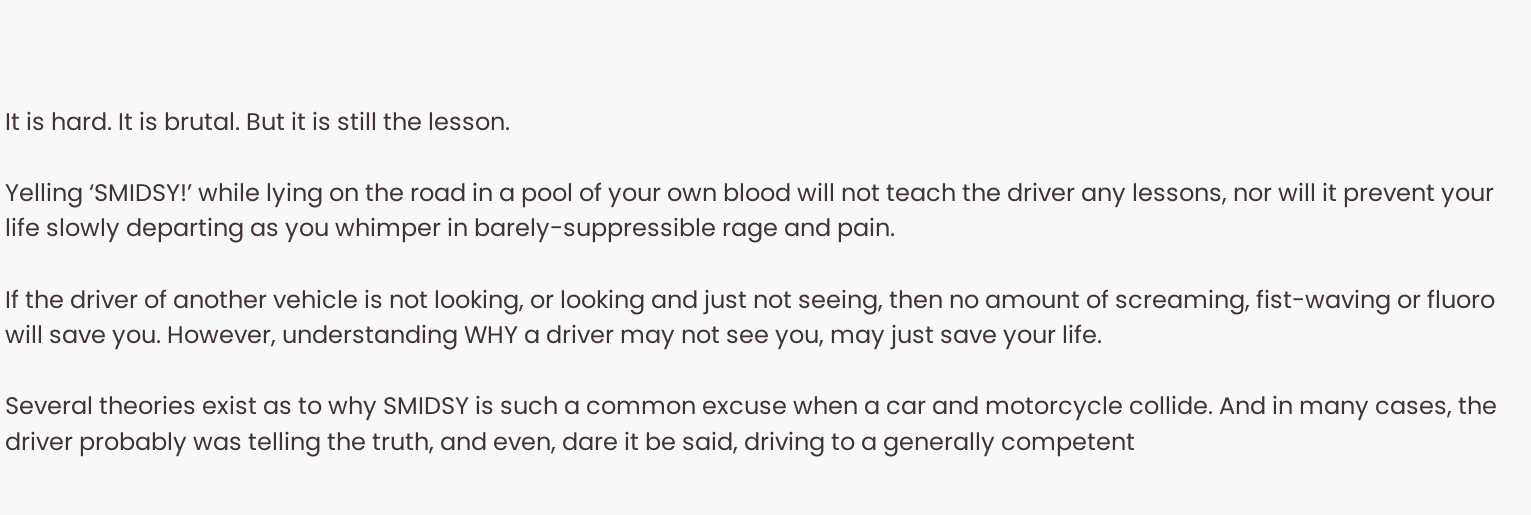It is hard. It is brutal. But it is still the lesson.

Yelling ‘SMIDSY!’ while lying on the road in a pool of your own blood will not teach the driver any lessons, nor will it prevent your life slowly departing as you whimper in barely-suppressible rage and pain.

If the driver of another vehicle is not looking, or looking and just not seeing, then no amount of screaming, fist-waving or fluoro will save you. However, understanding WHY a driver may not see you, may just save your life.

Several theories exist as to why SMIDSY is such a common excuse when a car and motorcycle collide. And in many cases, the driver probably was telling the truth, and even, dare it be said, driving to a generally competent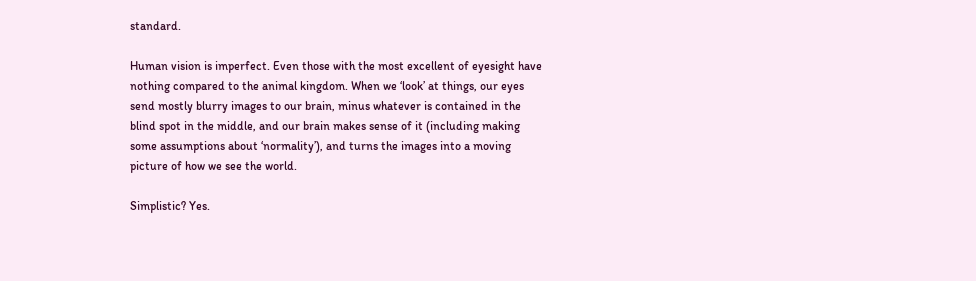standard.

Human vision is imperfect. Even those with the most excellent of eyesight have nothing compared to the animal kingdom. When we ‘look’ at things, our eyes send mostly blurry images to our brain, minus whatever is contained in the blind spot in the middle, and our brain makes sense of it (including making some assumptions about ‘normality’), and turns the images into a moving picture of how we see the world.

Simplistic? Yes.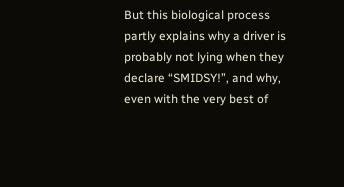But this biological process partly explains why a driver is probably not lying when they declare “SMIDSY!”, and why, even with the very best of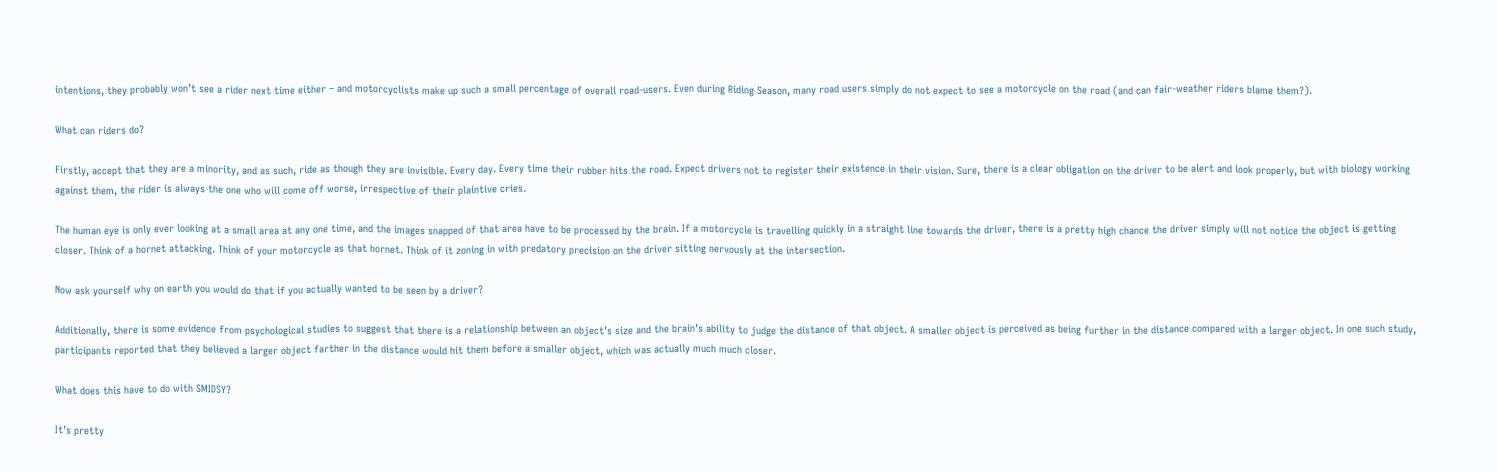intentions, they probably won’t see a rider next time either – and motorcyclists make up such a small percentage of overall road-users. Even during Riding Season, many road users simply do not expect to see a motorcycle on the road (and can fair-weather riders blame them?).

What can riders do?

Firstly, accept that they are a minority, and as such, ride as though they are invisible. Every day. Every time their rubber hits the road. Expect drivers not to register their existence in their vision. Sure, there is a clear obligation on the driver to be alert and look properly, but with biology working against them, the rider is always the one who will come off worse, irrespective of their plaintive cries.

The human eye is only ever looking at a small area at any one time, and the images snapped of that area have to be processed by the brain. If a motorcycle is travelling quickly in a straight line towards the driver, there is a pretty high chance the driver simply will not notice the object is getting closer. Think of a hornet attacking. Think of your motorcycle as that hornet. Think of it zoning in with predatory precision on the driver sitting nervously at the intersection.

Now ask yourself why on earth you would do that if you actually wanted to be seen by a driver?

Additionally, there is some evidence from psychological studies to suggest that there is a relationship between an object’s size and the brain’s ability to judge the distance of that object. A smaller object is perceived as being further in the distance compared with a larger object. In one such study, participants reported that they believed a larger object farther in the distance would hit them before a smaller object, which was actually much much closer.

What does this have to do with SMIDSY?

It’s pretty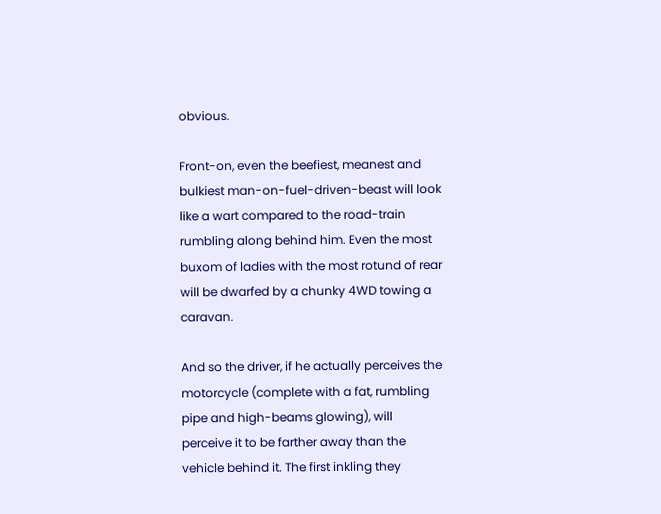obvious.

Front-on, even the beefiest, meanest and bulkiest man-on-fuel-driven-beast will look like a wart compared to the road-train rumbling along behind him. Even the most buxom of ladies with the most rotund of rear will be dwarfed by a chunky 4WD towing a caravan.

And so the driver, if he actually perceives the motorcycle (complete with a fat, rumbling pipe and high-beams glowing), will perceive it to be farther away than the vehicle behind it. The first inkling they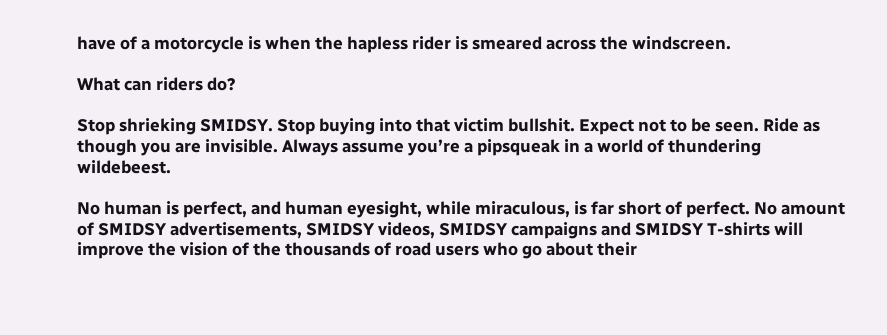have of a motorcycle is when the hapless rider is smeared across the windscreen.

What can riders do?

Stop shrieking SMIDSY. Stop buying into that victim bullshit. Expect not to be seen. Ride as though you are invisible. Always assume you’re a pipsqueak in a world of thundering wildebeest.

No human is perfect, and human eyesight, while miraculous, is far short of perfect. No amount of SMIDSY advertisements, SMIDSY videos, SMIDSY campaigns and SMIDSY T-shirts will improve the vision of the thousands of road users who go about their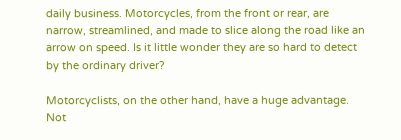daily business. Motorcycles, from the front or rear, are narrow, streamlined, and made to slice along the road like an arrow on speed. Is it little wonder they are so hard to detect by the ordinary driver?

Motorcyclists, on the other hand, have a huge advantage. Not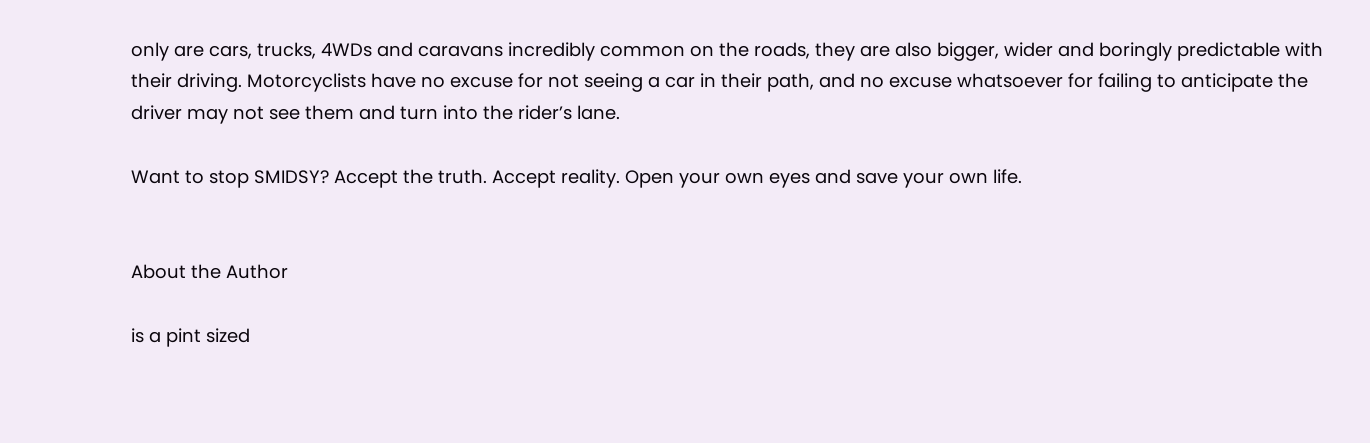only are cars, trucks, 4WDs and caravans incredibly common on the roads, they are also bigger, wider and boringly predictable with their driving. Motorcyclists have no excuse for not seeing a car in their path, and no excuse whatsoever for failing to anticipate the driver may not see them and turn into the rider’s lane.

Want to stop SMIDSY? Accept the truth. Accept reality. Open your own eyes and save your own life.


About the Author

is a pint sized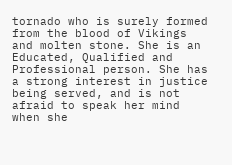tornado who is surely formed from the blood of Vikings and molten stone. She is an Educated, Qualified and Professional person. She has a strong interest in justice being served, and is not afraid to speak her mind when she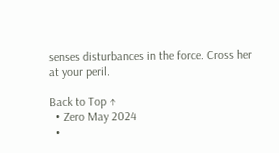senses disturbances in the force. Cross her at your peril.

Back to Top ↑
  • Zero May 2024
  •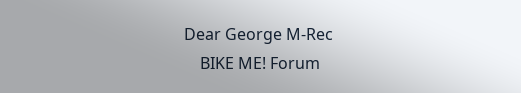Dear George M-Rec
    BIKE ME! Forum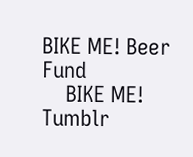BIKE ME! Beer Fund
    BIKE ME! Tumblr